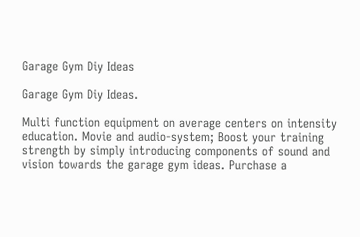Garage Gym Diy Ideas

Garage Gym Diy Ideas.

Multi function equipment on average centers on intensity education. Movie and audio-system; Boost your training strength by simply introducing components of sound and vision towards the garage gym ideas. Purchase a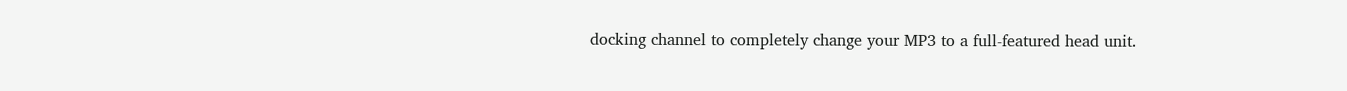docking channel to completely change your MP3 to a full-featured head unit.